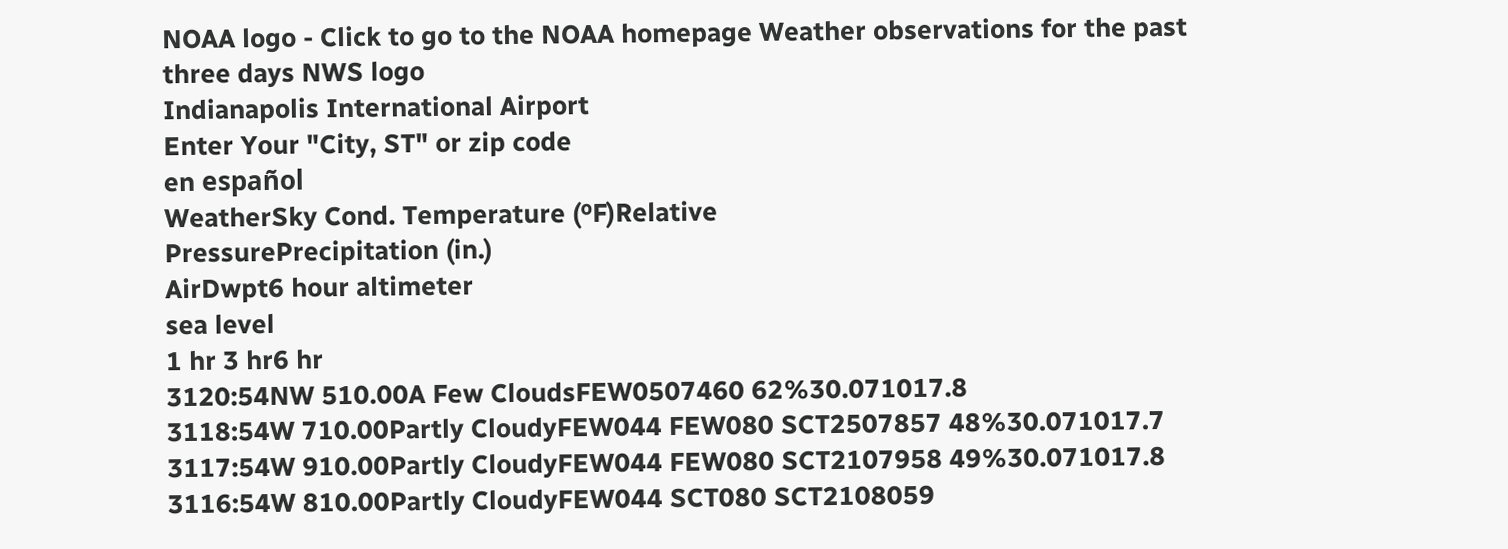NOAA logo - Click to go to the NOAA homepage Weather observations for the past three days NWS logo
Indianapolis International Airport
Enter Your "City, ST" or zip code
en español
WeatherSky Cond. Temperature (ºF)Relative
PressurePrecipitation (in.)
AirDwpt6 hour altimeter
sea level
1 hr 3 hr6 hr
3120:54NW 510.00A Few CloudsFEW0507460 62%30.071017.8
3118:54W 710.00Partly CloudyFEW044 FEW080 SCT2507857 48%30.071017.7
3117:54W 910.00Partly CloudyFEW044 FEW080 SCT2107958 49%30.071017.8
3116:54W 810.00Partly CloudyFEW044 SCT080 SCT2108059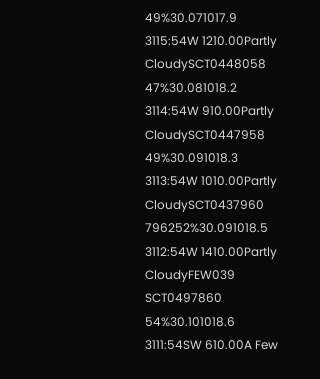49%30.071017.9
3115:54W 1210.00Partly CloudySCT0448058 47%30.081018.2
3114:54W 910.00Partly CloudySCT0447958 49%30.091018.3
3113:54W 1010.00Partly CloudySCT0437960 796252%30.091018.5
3112:54W 1410.00Partly CloudyFEW039 SCT0497860 54%30.101018.6
3111:54SW 610.00A Few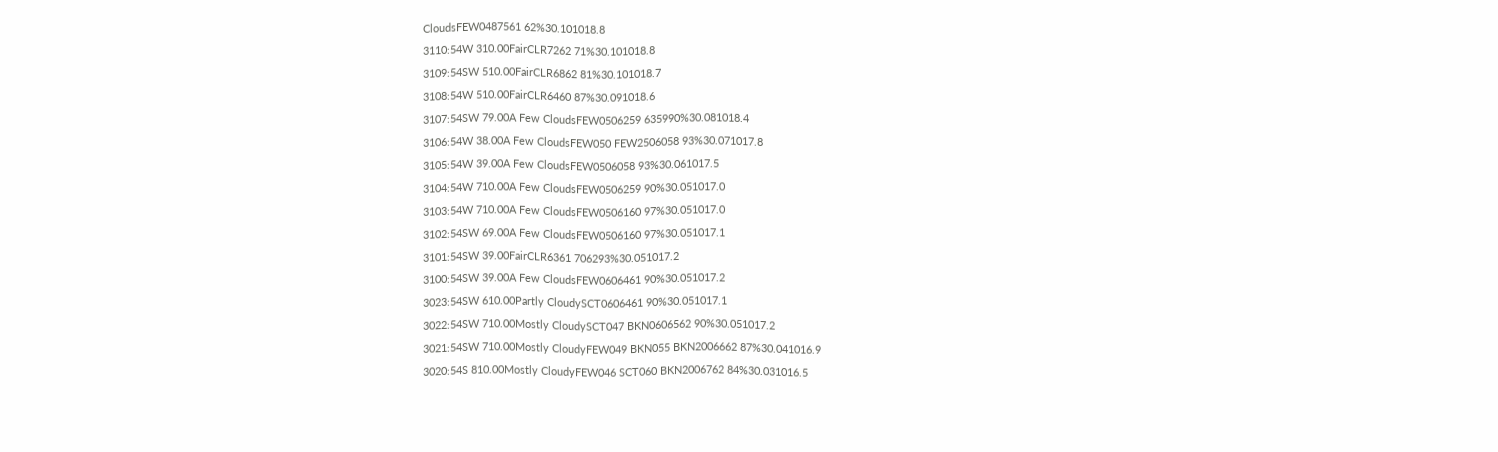CloudsFEW0487561 62%30.101018.8
3110:54W 310.00FairCLR7262 71%30.101018.8
3109:54SW 510.00FairCLR6862 81%30.101018.7
3108:54W 510.00FairCLR6460 87%30.091018.6
3107:54SW 79.00A Few CloudsFEW0506259 635990%30.081018.4
3106:54W 38.00A Few CloudsFEW050 FEW2506058 93%30.071017.8
3105:54W 39.00A Few CloudsFEW0506058 93%30.061017.5
3104:54W 710.00A Few CloudsFEW0506259 90%30.051017.0
3103:54W 710.00A Few CloudsFEW0506160 97%30.051017.0
3102:54SW 69.00A Few CloudsFEW0506160 97%30.051017.1
3101:54SW 39.00FairCLR6361 706293%30.051017.2
3100:54SW 39.00A Few CloudsFEW0606461 90%30.051017.2
3023:54SW 610.00Partly CloudySCT0606461 90%30.051017.1
3022:54SW 710.00Mostly CloudySCT047 BKN0606562 90%30.051017.2
3021:54SW 710.00Mostly CloudyFEW049 BKN055 BKN2006662 87%30.041016.9
3020:54S 810.00Mostly CloudyFEW046 SCT060 BKN2006762 84%30.031016.5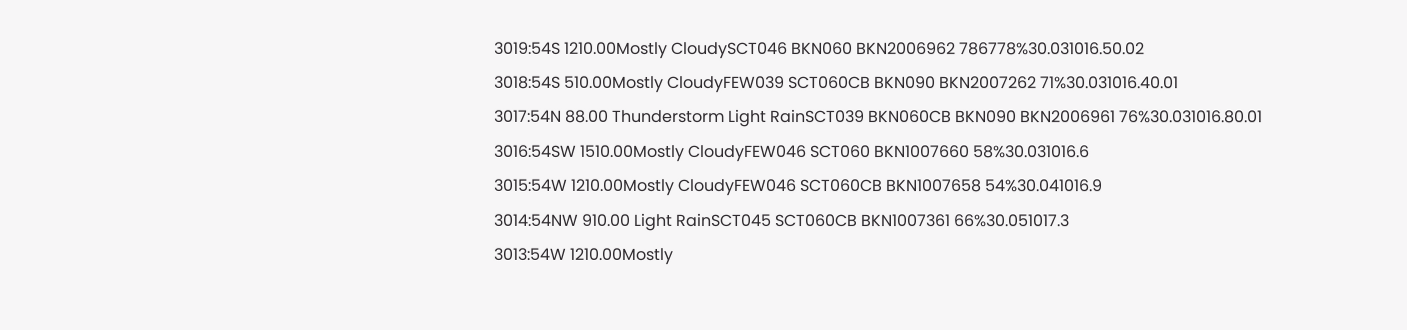3019:54S 1210.00Mostly CloudySCT046 BKN060 BKN2006962 786778%30.031016.50.02
3018:54S 510.00Mostly CloudyFEW039 SCT060CB BKN090 BKN2007262 71%30.031016.40.01
3017:54N 88.00 Thunderstorm Light RainSCT039 BKN060CB BKN090 BKN2006961 76%30.031016.80.01
3016:54SW 1510.00Mostly CloudyFEW046 SCT060 BKN1007660 58%30.031016.6
3015:54W 1210.00Mostly CloudyFEW046 SCT060CB BKN1007658 54%30.041016.9
3014:54NW 910.00 Light RainSCT045 SCT060CB BKN1007361 66%30.051017.3
3013:54W 1210.00Mostly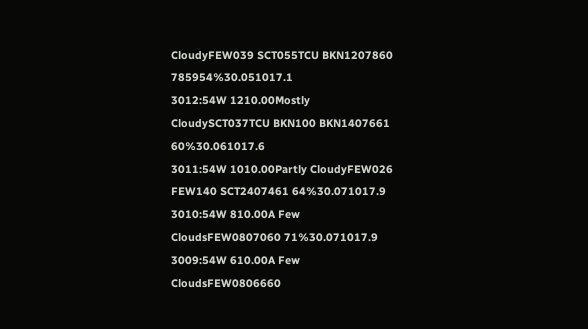CloudyFEW039 SCT055TCU BKN1207860 785954%30.051017.1
3012:54W 1210.00Mostly CloudySCT037TCU BKN100 BKN1407661 60%30.061017.6
3011:54W 1010.00Partly CloudyFEW026 FEW140 SCT2407461 64%30.071017.9
3010:54W 810.00A Few CloudsFEW0807060 71%30.071017.9
3009:54W 610.00A Few CloudsFEW0806660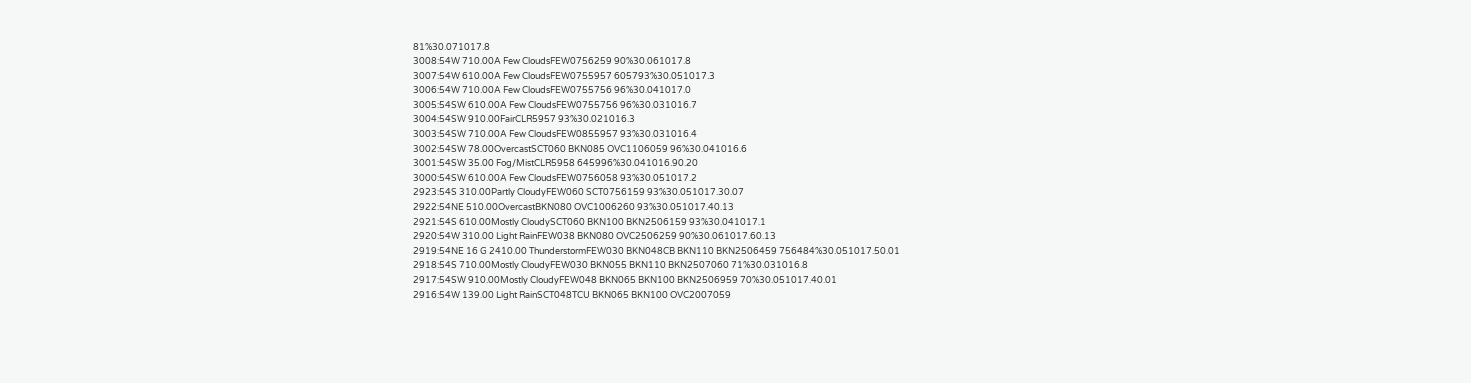81%30.071017.8
3008:54W 710.00A Few CloudsFEW0756259 90%30.061017.8
3007:54W 610.00A Few CloudsFEW0755957 605793%30.051017.3
3006:54W 710.00A Few CloudsFEW0755756 96%30.041017.0
3005:54SW 610.00A Few CloudsFEW0755756 96%30.031016.7
3004:54SW 910.00FairCLR5957 93%30.021016.3
3003:54SW 710.00A Few CloudsFEW0855957 93%30.031016.4
3002:54SW 78.00OvercastSCT060 BKN085 OVC1106059 96%30.041016.6
3001:54SW 35.00 Fog/MistCLR5958 645996%30.041016.90.20
3000:54SW 610.00A Few CloudsFEW0756058 93%30.051017.2
2923:54S 310.00Partly CloudyFEW060 SCT0756159 93%30.051017.30.07
2922:54NE 510.00OvercastBKN080 OVC1006260 93%30.051017.40.13
2921:54S 610.00Mostly CloudySCT060 BKN100 BKN2506159 93%30.041017.1
2920:54W 310.00 Light RainFEW038 BKN080 OVC2506259 90%30.061017.60.13
2919:54NE 16 G 2410.00 ThunderstormFEW030 BKN048CB BKN110 BKN2506459 756484%30.051017.50.01
2918:54S 710.00Mostly CloudyFEW030 BKN055 BKN110 BKN2507060 71%30.031016.8
2917:54SW 910.00Mostly CloudyFEW048 BKN065 BKN100 BKN2506959 70%30.051017.40.01
2916:54W 139.00 Light RainSCT048TCU BKN065 BKN100 OVC2007059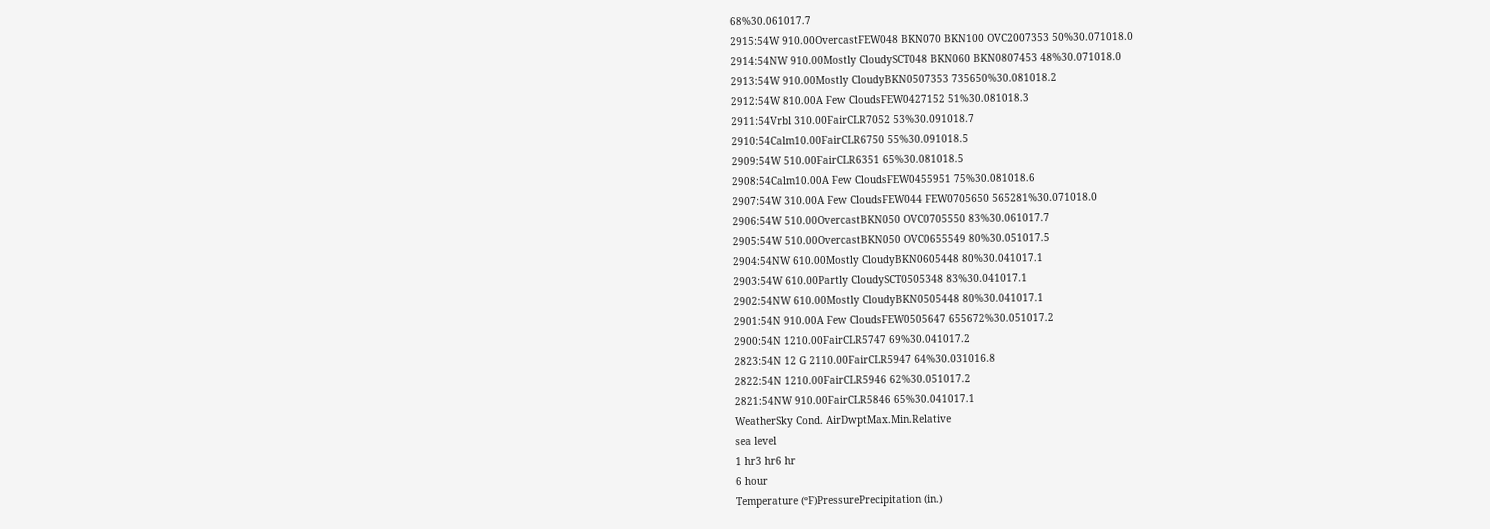68%30.061017.7
2915:54W 910.00OvercastFEW048 BKN070 BKN100 OVC2007353 50%30.071018.0
2914:54NW 910.00Mostly CloudySCT048 BKN060 BKN0807453 48%30.071018.0
2913:54W 910.00Mostly CloudyBKN0507353 735650%30.081018.2
2912:54W 810.00A Few CloudsFEW0427152 51%30.081018.3
2911:54Vrbl 310.00FairCLR7052 53%30.091018.7
2910:54Calm10.00FairCLR6750 55%30.091018.5
2909:54W 510.00FairCLR6351 65%30.081018.5
2908:54Calm10.00A Few CloudsFEW0455951 75%30.081018.6
2907:54W 310.00A Few CloudsFEW044 FEW0705650 565281%30.071018.0
2906:54W 510.00OvercastBKN050 OVC0705550 83%30.061017.7
2905:54W 510.00OvercastBKN050 OVC0655549 80%30.051017.5
2904:54NW 610.00Mostly CloudyBKN0605448 80%30.041017.1
2903:54W 610.00Partly CloudySCT0505348 83%30.041017.1
2902:54NW 610.00Mostly CloudyBKN0505448 80%30.041017.1
2901:54N 910.00A Few CloudsFEW0505647 655672%30.051017.2
2900:54N 1210.00FairCLR5747 69%30.041017.2
2823:54N 12 G 2110.00FairCLR5947 64%30.031016.8
2822:54N 1210.00FairCLR5946 62%30.051017.2
2821:54NW 910.00FairCLR5846 65%30.041017.1
WeatherSky Cond. AirDwptMax.Min.Relative
sea level
1 hr3 hr6 hr
6 hour
Temperature (ºF)PressurePrecipitation (in.)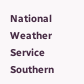National Weather Service
Southern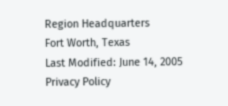Region Headquarters
Fort Worth, Texas
Last Modified: June 14, 2005
Privacy Policy